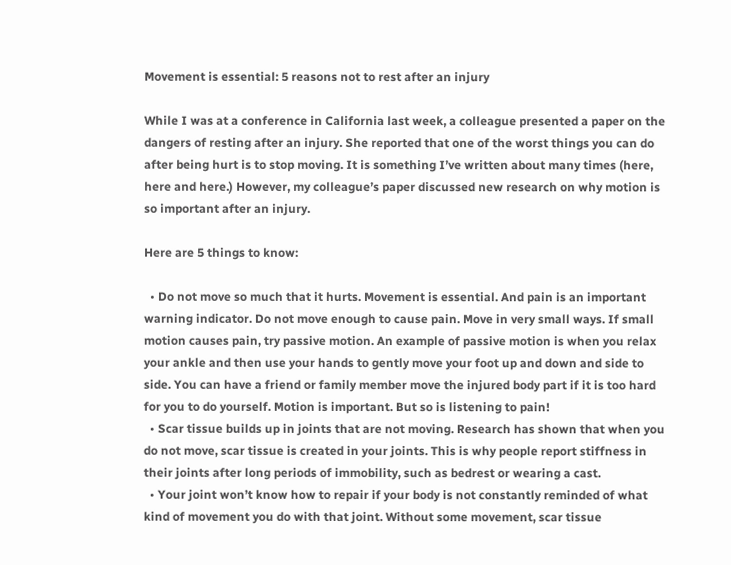Movement is essential: 5 reasons not to rest after an injury

While I was at a conference in California last week, a colleague presented a paper on the dangers of resting after an injury. She reported that one of the worst things you can do after being hurt is to stop moving. It is something I’ve written about many times (here, here and here.) However, my colleague’s paper discussed new research on why motion is so important after an injury.

Here are 5 things to know:

  • Do not move so much that it hurts. Movement is essential. And pain is an important warning indicator. Do not move enough to cause pain. Move in very small ways. If small motion causes pain, try passive motion. An example of passive motion is when you relax your ankle and then use your hands to gently move your foot up and down and side to side. You can have a friend or family member move the injured body part if it is too hard for you to do yourself. Motion is important. But so is listening to pain!
  • Scar tissue builds up in joints that are not moving. Research has shown that when you do not move, scar tissue is created in your joints. This is why people report stiffness in their joints after long periods of immobility, such as bedrest or wearing a cast.
  • Your joint won’t know how to repair if your body is not constantly reminded of what kind of movement you do with that joint. Without some movement, scar tissue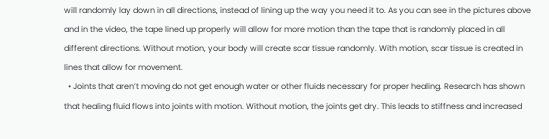will randomly lay down in all directions, instead of lining up the way you need it to. As you can see in the pictures above and in the video, the tape lined up properly will allow for more motion than the tape that is randomly placed in all different directions. Without motion, your body will create scar tissue randomly. With motion, scar tissue is created in lines that allow for movement.
  • Joints that aren’t moving do not get enough water or other fluids necessary for proper healing. Research has shown that healing fluid flows into joints with motion. Without motion, the joints get dry. This leads to stiffness and increased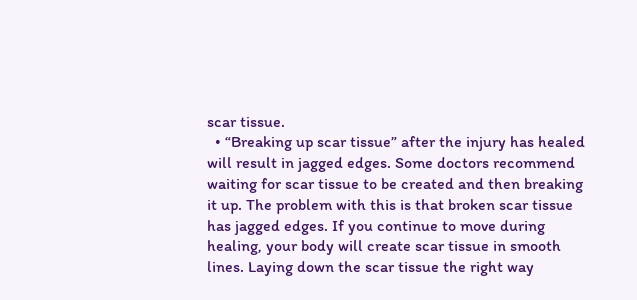scar tissue.
  • “Breaking up scar tissue” after the injury has healed will result in jagged edges. Some doctors recommend waiting for scar tissue to be created and then breaking it up. The problem with this is that broken scar tissue has jagged edges. If you continue to move during healing, your body will create scar tissue in smooth lines. Laying down the scar tissue the right way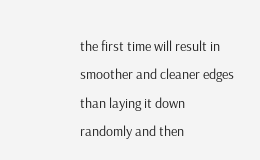the first time will result in smoother and cleaner edges than laying it down randomly and then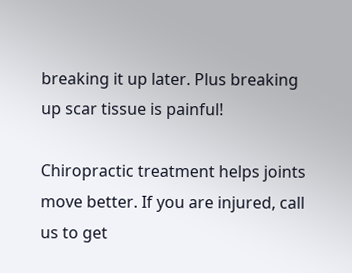breaking it up later. Plus breaking up scar tissue is painful!

Chiropractic treatment helps joints move better. If you are injured, call us to get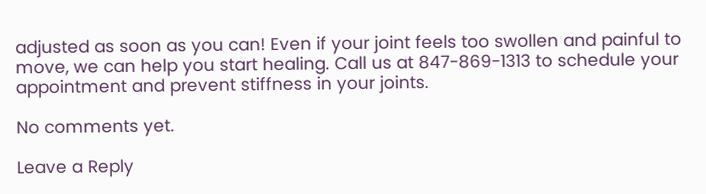adjusted as soon as you can! Even if your joint feels too swollen and painful to move, we can help you start healing. Call us at 847-869-1313 to schedule your appointment and prevent stiffness in your joints.

No comments yet.

Leave a Reply